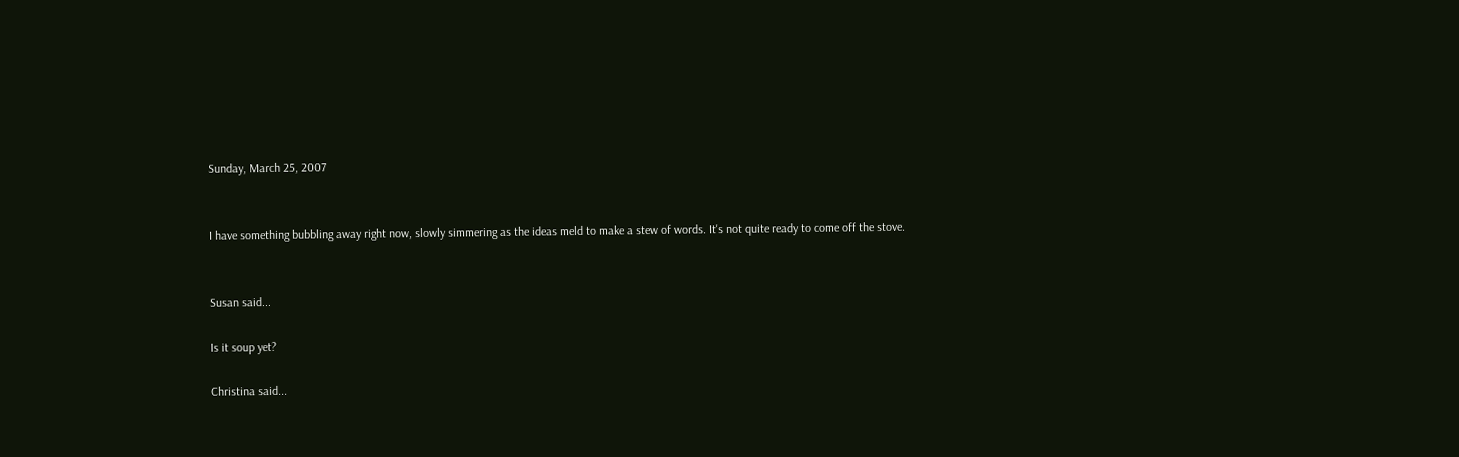Sunday, March 25, 2007


I have something bubbling away right now, slowly simmering as the ideas meld to make a stew of words. It's not quite ready to come off the stove.


Susan said...

Is it soup yet?

Christina said...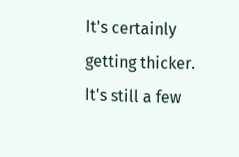It's certainly getting thicker. It's still a few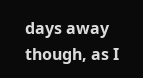days away though, as I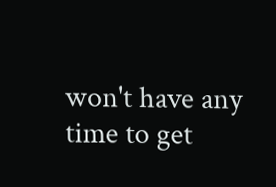won't have any time to get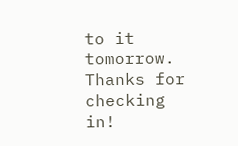to it tomorrow. Thanks for checking in!